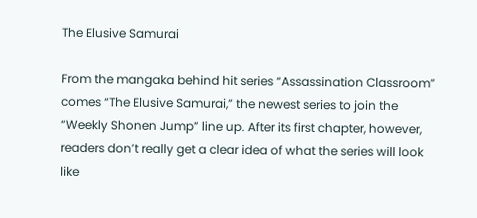The Elusive Samurai

From the mangaka behind hit series “Assassination Classroom” comes “The Elusive Samurai,” the newest series to join the “Weekly Shonen Jump” line up. After its first chapter, however, readers don’t really get a clear idea of what the series will look like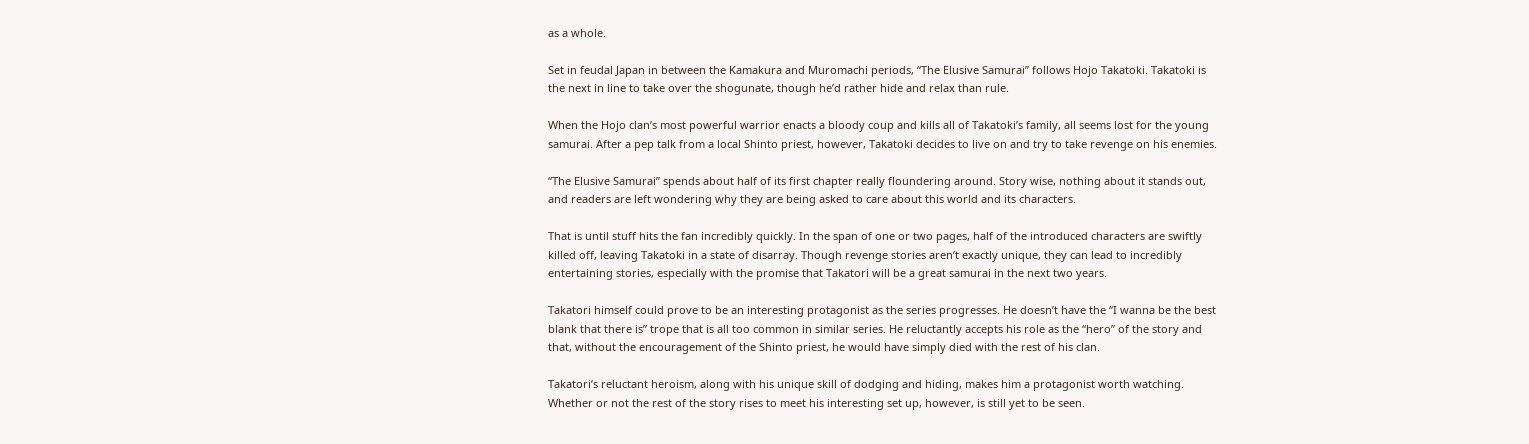as a whole.

Set in feudal Japan in between the Kamakura and Muromachi periods, “The Elusive Samurai” follows Hojo Takatoki. Takatoki is the next in line to take over the shogunate, though he’d rather hide and relax than rule.

When the Hojo clan’s most powerful warrior enacts a bloody coup and kills all of Takatoki’s family, all seems lost for the young samurai. After a pep talk from a local Shinto priest, however, Takatoki decides to live on and try to take revenge on his enemies.

“The Elusive Samurai” spends about half of its first chapter really floundering around. Story wise, nothing about it stands out, and readers are left wondering why they are being asked to care about this world and its characters.

That is until stuff hits the fan incredibly quickly. In the span of one or two pages, half of the introduced characters are swiftly killed off, leaving Takatoki in a state of disarray. Though revenge stories aren’t exactly unique, they can lead to incredibly entertaining stories, especially with the promise that Takatori will be a great samurai in the next two years.

Takatori himself could prove to be an interesting protagonist as the series progresses. He doesn’t have the “I wanna be the best blank that there is” trope that is all too common in similar series. He reluctantly accepts his role as the “hero” of the story and that, without the encouragement of the Shinto priest, he would have simply died with the rest of his clan.

Takatori’s reluctant heroism, along with his unique skill of dodging and hiding, makes him a protagonist worth watching. Whether or not the rest of the story rises to meet his interesting set up, however, is still yet to be seen.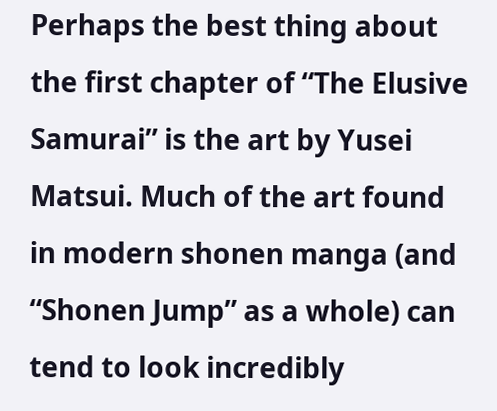Perhaps the best thing about the first chapter of “The Elusive Samurai” is the art by Yusei Matsui. Much of the art found in modern shonen manga (and “Shonen Jump” as a whole) can tend to look incredibly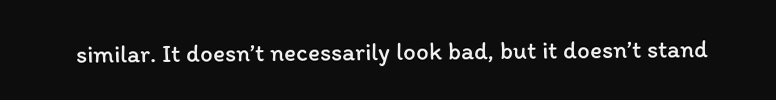similar. It doesn’t necessarily look bad, but it doesn’t stand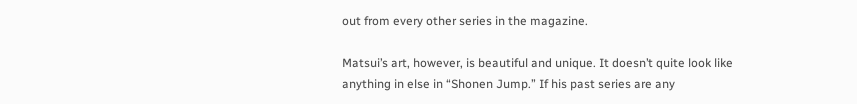out from every other series in the magazine.

Matsui’s art, however, is beautiful and unique. It doesn’t quite look like anything in else in “Shonen Jump.” If his past series are any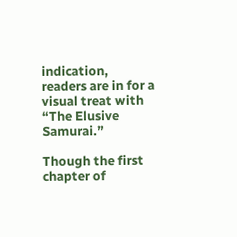indication, readers are in for a visual treat with “The Elusive Samurai.”

Though the first chapter of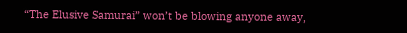“The Elusive Samurai” won’t be blowing anyone away,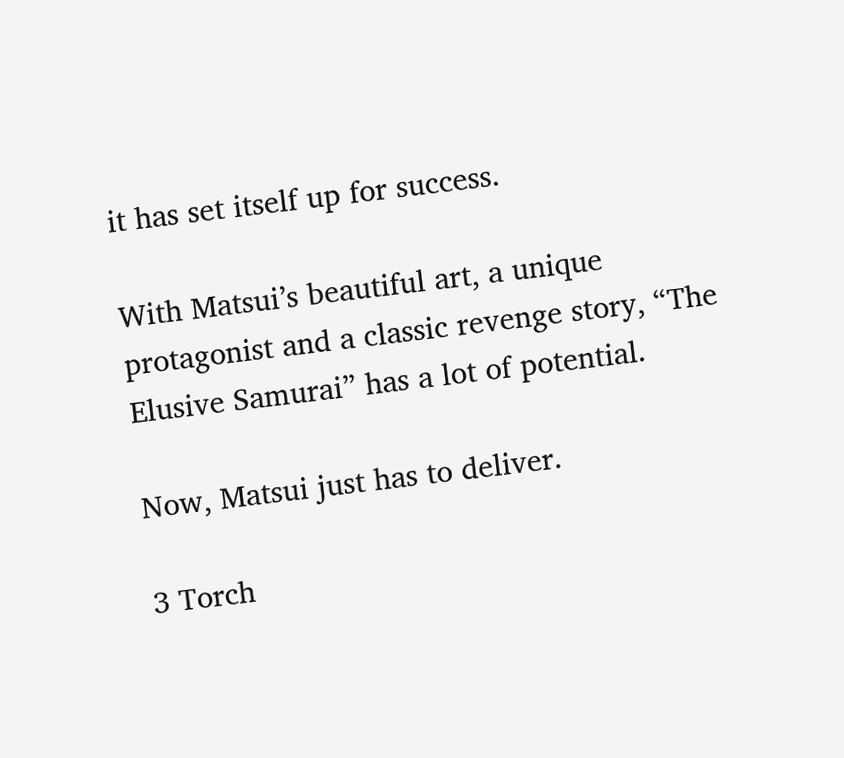it has set itself up for success.

With Matsui’s beautiful art, a unique protagonist and a classic revenge story, “The Elusive Samurai” has a lot of potential.

Now, Matsui just has to deliver.

3 Torch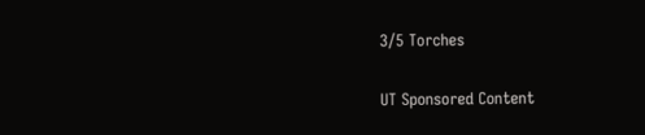3/5 Torches

UT Sponsored Content